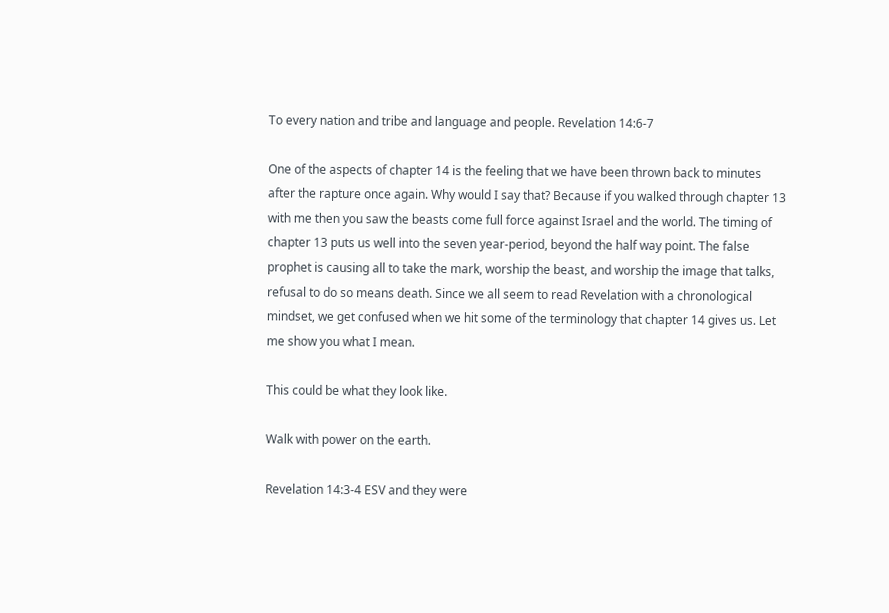To every nation and tribe and language and people. Revelation 14:6-7

One of the aspects of chapter 14 is the feeling that we have been thrown back to minutes after the rapture once again. Why would I say that? Because if you walked through chapter 13 with me then you saw the beasts come full force against Israel and the world. The timing of chapter 13 puts us well into the seven year-period, beyond the half way point. The false prophet is causing all to take the mark, worship the beast, and worship the image that talks, refusal to do so means death. Since we all seem to read Revelation with a chronological mindset, we get confused when we hit some of the terminology that chapter 14 gives us. Let me show you what I mean.

This could be what they look like.

Walk with power on the earth.

Revelation 14:3-4 ESV and they were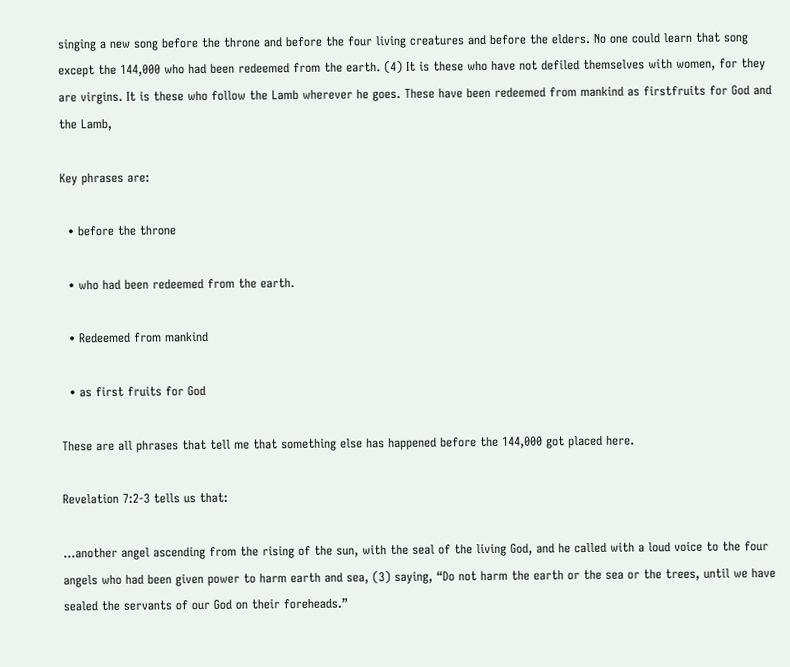singing a new song before the throne and before the four living creatures and before the elders. No one could learn that song except the 144,000 who had been redeemed from the earth. (4) It is these who have not defiled themselves with women, for they are virgins. It is these who follow the Lamb wherever he goes. These have been redeemed from mankind as firstfruits for God and the Lamb,

Key phrases are:

  • before the throne

  • who had been redeemed from the earth.

  • Redeemed from mankind

  • as first fruits for God

These are all phrases that tell me that something else has happened before the 144,000 got placed here.

Revelation 7:2-3 tells us that:

…another angel ascending from the rising of the sun, with the seal of the living God, and he called with a loud voice to the four angels who had been given power to harm earth and sea, (3) saying, “Do not harm the earth or the sea or the trees, until we have sealed the servants of our God on their foreheads.”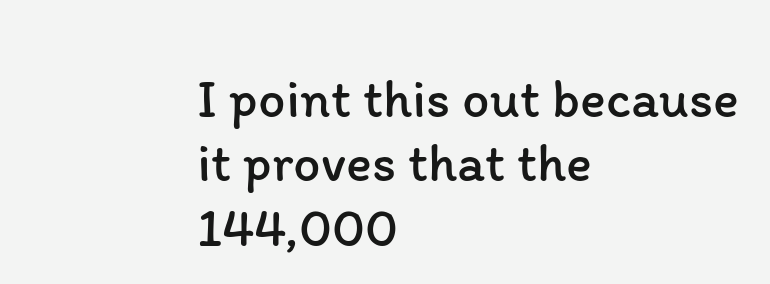I point this out because it proves that the 144,000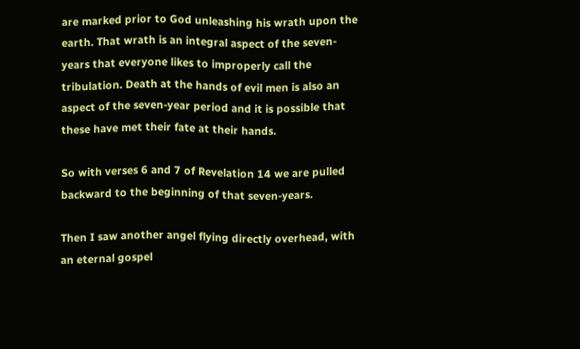are marked prior to God unleashing his wrath upon the earth. That wrath is an integral aspect of the seven-years that everyone likes to improperly call the tribulation. Death at the hands of evil men is also an aspect of the seven-year period and it is possible that these have met their fate at their hands.

So with verses 6 and 7 of Revelation 14 we are pulled backward to the beginning of that seven-years.

Then I saw another angel flying directly overhead, with an eternal gospel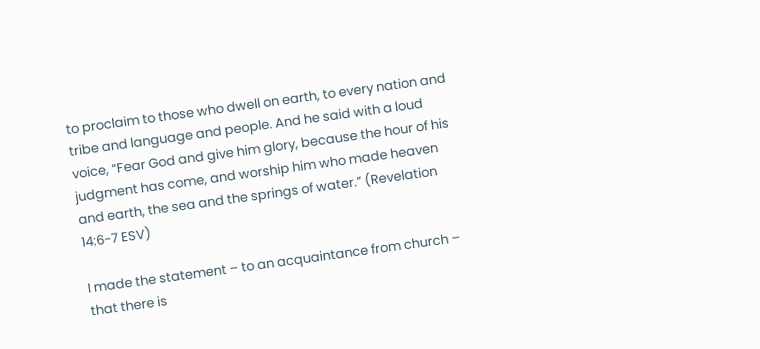to proclaim to those who dwell on earth, to every nation and tribe and language and people. And he said with a loud voice, “Fear God and give him glory, because the hour of his judgment has come, and worship him who made heaven and earth, the sea and the springs of water.” (Revelation 14:6-7 ESV)

I made the statement – to an acquaintance from church – that there is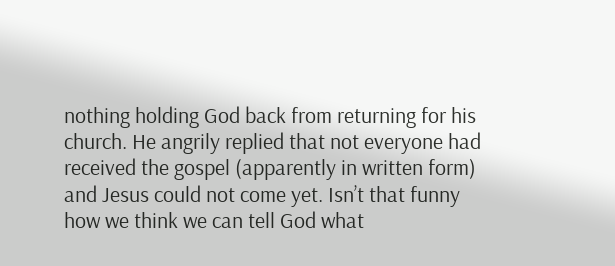nothing holding God back from returning for his church. He angrily replied that not everyone had received the gospel (apparently in written form) and Jesus could not come yet. Isn’t that funny how we think we can tell God what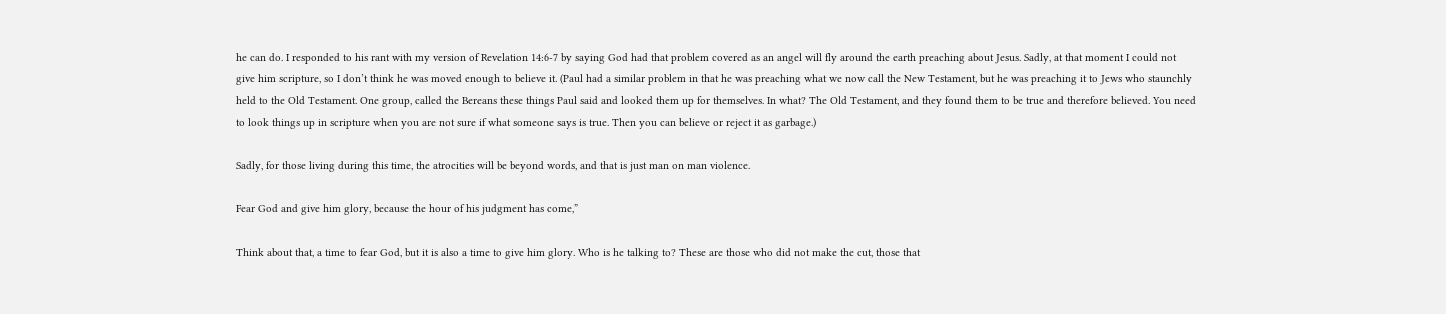he can do. I responded to his rant with my version of Revelation 14:6-7 by saying God had that problem covered as an angel will fly around the earth preaching about Jesus. Sadly, at that moment I could not give him scripture, so I don’t think he was moved enough to believe it. (Paul had a similar problem in that he was preaching what we now call the New Testament, but he was preaching it to Jews who staunchly held to the Old Testament. One group, called the Bereans these things Paul said and looked them up for themselves. In what? The Old Testament, and they found them to be true and therefore believed. You need to look things up in scripture when you are not sure if what someone says is true. Then you can believe or reject it as garbage.)

Sadly, for those living during this time, the atrocities will be beyond words, and that is just man on man violence.

Fear God and give him glory, because the hour of his judgment has come,”

Think about that, a time to fear God, but it is also a time to give him glory. Who is he talking to? These are those who did not make the cut, those that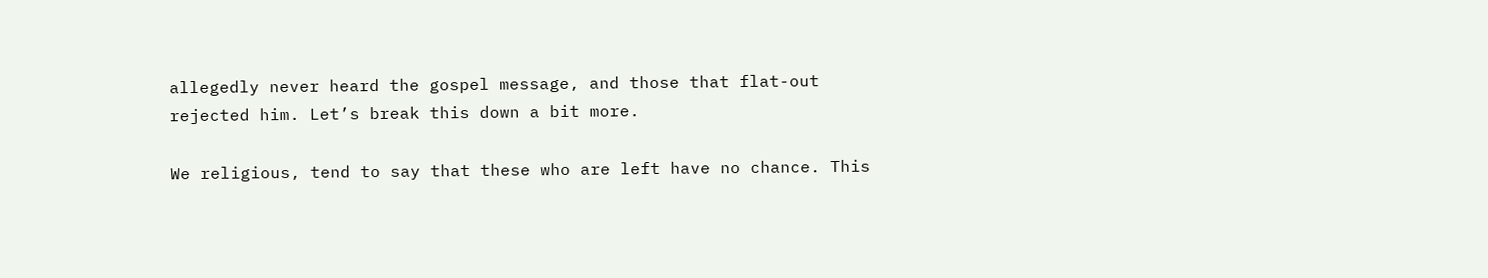allegedly never heard the gospel message, and those that flat-out rejected him. Let’s break this down a bit more.

We religious, tend to say that these who are left have no chance. This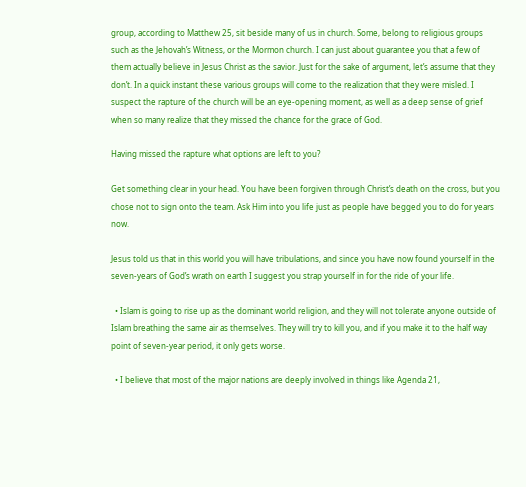group, according to Matthew 25, sit beside many of us in church. Some, belong to religious groups such as the Jehovah’s Witness, or the Mormon church. I can just about guarantee you that a few of them actually believe in Jesus Christ as the savior. Just for the sake of argument, let’s assume that they don’t. In a quick instant these various groups will come to the realization that they were misled. I suspect the rapture of the church will be an eye-opening moment, as well as a deep sense of grief when so many realize that they missed the chance for the grace of God.

Having missed the rapture what options are left to you?

Get something clear in your head. You have been forgiven through Christ’s death on the cross, but you chose not to sign onto the team. Ask Him into you life just as people have begged you to do for years now.

Jesus told us that in this world you will have tribulations, and since you have now found yourself in the seven-years of God’s wrath on earth I suggest you strap yourself in for the ride of your life.

  • Islam is going to rise up as the dominant world religion, and they will not tolerate anyone outside of Islam breathing the same air as themselves. They will try to kill you, and if you make it to the half way point of seven-year period, it only gets worse.

  • I believe that most of the major nations are deeply involved in things like Agenda 21,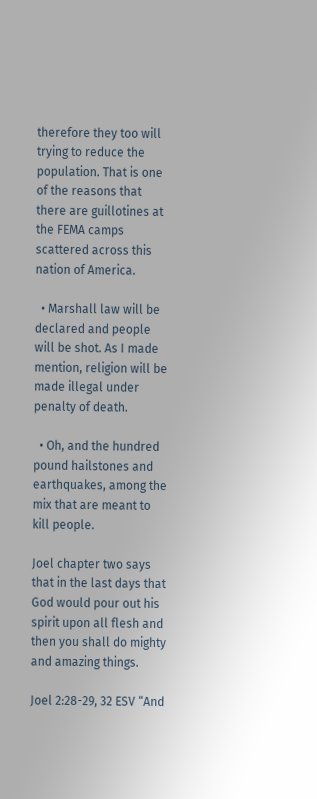therefore they too will trying to reduce the population. That is one of the reasons that there are guillotines at the FEMA camps scattered across this nation of America.

  • Marshall law will be declared and people will be shot. As I made mention, religion will be made illegal under penalty of death.

  • Oh, and the hundred pound hailstones and earthquakes, among the mix that are meant to kill people.

Joel chapter two says that in the last days that God would pour out his spirit upon all flesh and then you shall do mighty and amazing things.

Joel 2:28-29, 32 ESV “And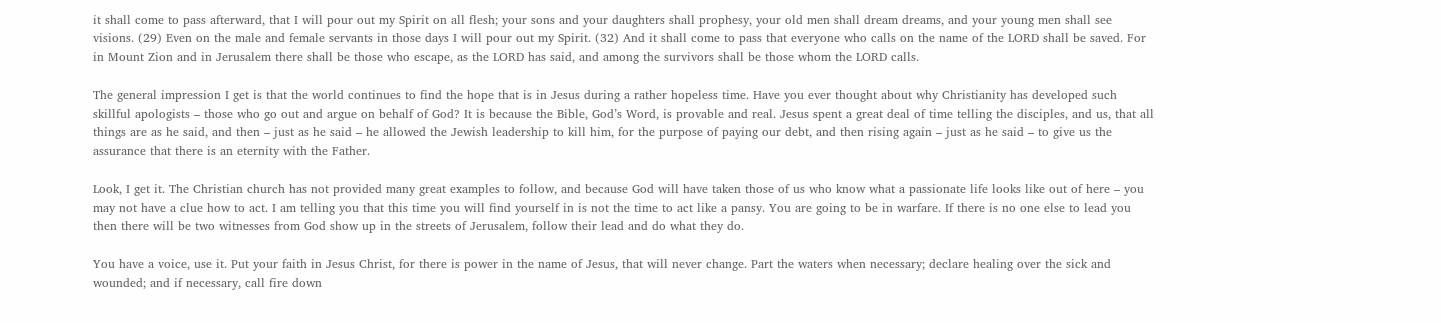it shall come to pass afterward, that I will pour out my Spirit on all flesh; your sons and your daughters shall prophesy, your old men shall dream dreams, and your young men shall see visions. (29) Even on the male and female servants in those days I will pour out my Spirit. (32) And it shall come to pass that everyone who calls on the name of the LORD shall be saved. For in Mount Zion and in Jerusalem there shall be those who escape, as the LORD has said, and among the survivors shall be those whom the LORD calls.

The general impression I get is that the world continues to find the hope that is in Jesus during a rather hopeless time. Have you ever thought about why Christianity has developed such skillful apologists – those who go out and argue on behalf of God? It is because the Bible, God’s Word, is provable and real. Jesus spent a great deal of time telling the disciples, and us, that all things are as he said, and then – just as he said – he allowed the Jewish leadership to kill him, for the purpose of paying our debt, and then rising again – just as he said – to give us the assurance that there is an eternity with the Father.

Look, I get it. The Christian church has not provided many great examples to follow, and because God will have taken those of us who know what a passionate life looks like out of here – you may not have a clue how to act. I am telling you that this time you will find yourself in is not the time to act like a pansy. You are going to be in warfare. If there is no one else to lead you then there will be two witnesses from God show up in the streets of Jerusalem, follow their lead and do what they do.

You have a voice, use it. Put your faith in Jesus Christ, for there is power in the name of Jesus, that will never change. Part the waters when necessary; declare healing over the sick and wounded; and if necessary, call fire down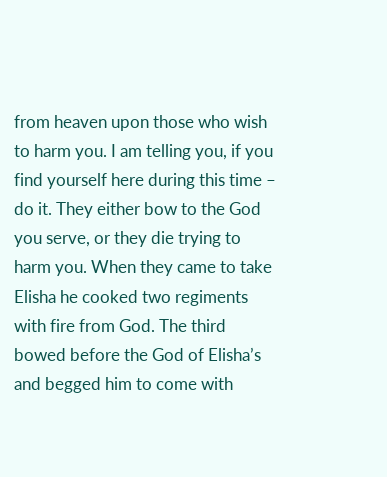from heaven upon those who wish to harm you. I am telling you, if you find yourself here during this time – do it. They either bow to the God you serve, or they die trying to harm you. When they came to take Elisha he cooked two regiments with fire from God. The third bowed before the God of Elisha’s and begged him to come with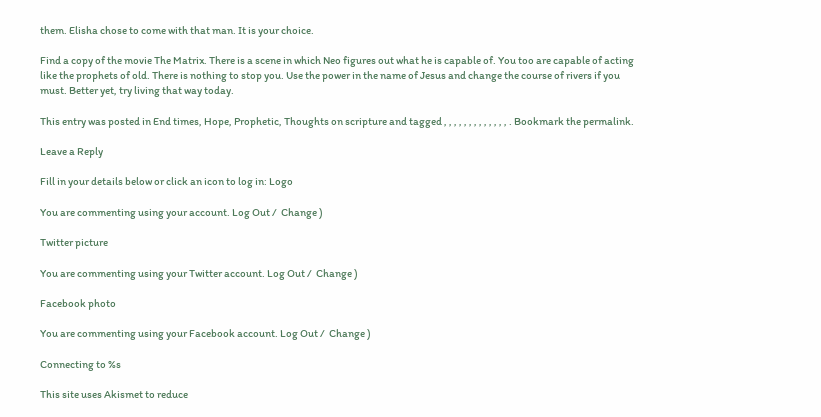them. Elisha chose to come with that man. It is your choice.

Find a copy of the movie The Matrix. There is a scene in which Neo figures out what he is capable of. You too are capable of acting like the prophets of old. There is nothing to stop you. Use the power in the name of Jesus and change the course of rivers if you must. Better yet, try living that way today.

This entry was posted in End times, Hope, Prophetic, Thoughts on scripture and tagged , , , , , , , , , , , , , . Bookmark the permalink.

Leave a Reply

Fill in your details below or click an icon to log in: Logo

You are commenting using your account. Log Out /  Change )

Twitter picture

You are commenting using your Twitter account. Log Out /  Change )

Facebook photo

You are commenting using your Facebook account. Log Out /  Change )

Connecting to %s

This site uses Akismet to reduce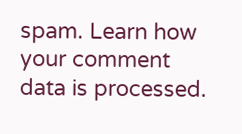spam. Learn how your comment data is processed.